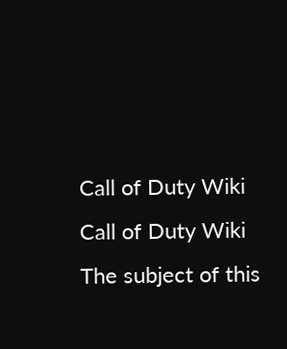Call of Duty Wiki
Call of Duty Wiki
The subject of this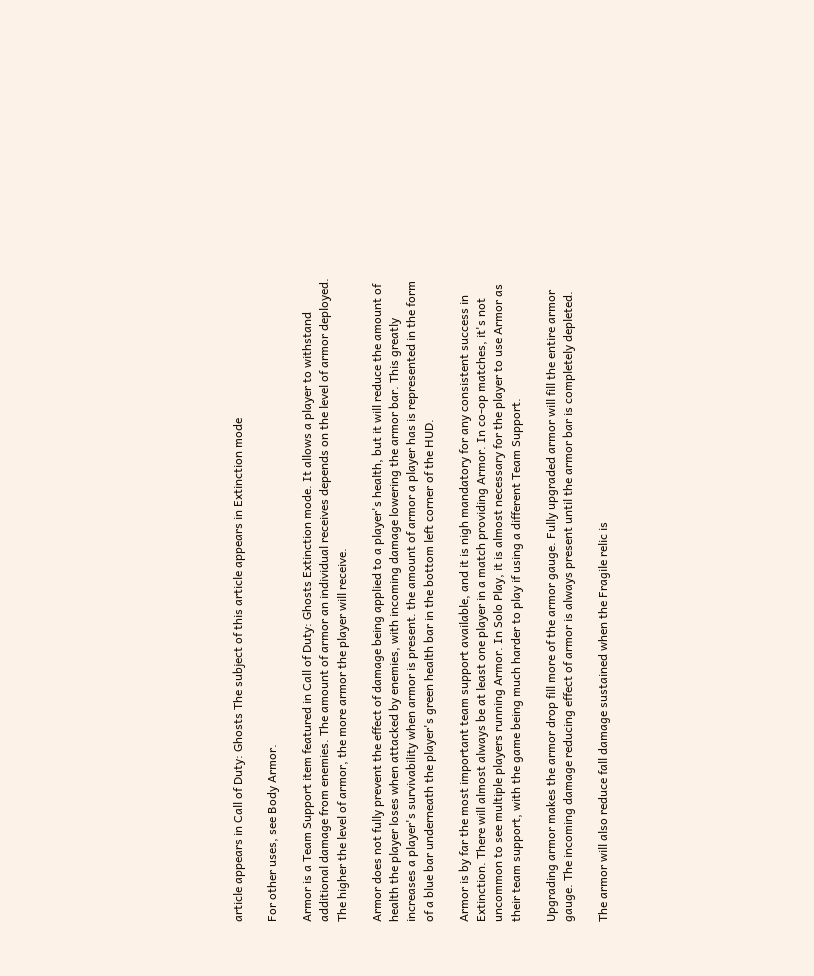article appears in Call of Duty: Ghosts The subject of this article appears in Extinction mode

For other uses, see Body Armor.

Armor is a Team Support item featured in Call of Duty: Ghosts Extinction mode. It allows a player to withstand additional damage from enemies. The amount of armor an individual receives depends on the level of armor deployed. The higher the level of armor, the more armor the player will receive.

Armor does not fully prevent the effect of damage being applied to a player's health, but it will reduce the amount of health the player loses when attacked by enemies, with incoming damage lowering the armor bar. This greatly increases a player's survivability when armor is present. the amount of armor a player has is represented in the form of a blue bar underneath the player's green health bar in the bottom left corner of the HUD.

Armor is by far the most important team support available, and it is nigh mandatory for any consistent success in Extinction. There will almost always be at least one player in a match providing Armor. In co-op matches, it's not uncommon to see multiple players running Armor. In Solo Play, it is almost necessary for the player to use Armor as their team support, with the game being much harder to play if using a different Team Support.

Upgrading armor makes the armor drop fill more of the armor gauge. Fully upgraded armor will fill the entire armor gauge. The incoming damage reducing effect of armor is always present until the armor bar is completely depleted.

The armor will also reduce fall damage sustained when the Fragile relic is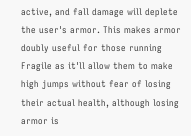active, and fall damage will deplete the user's armor. This makes armor doubly useful for those running Fragile as it'll allow them to make high jumps without fear of losing their actual health, although losing armor is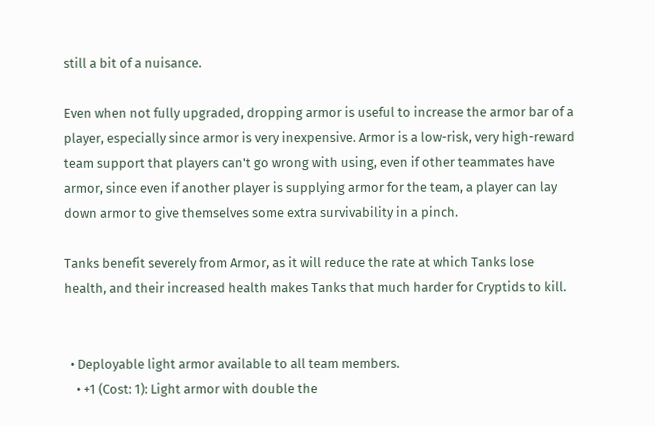still a bit of a nuisance.

Even when not fully upgraded, dropping armor is useful to increase the armor bar of a player, especially since armor is very inexpensive. Armor is a low-risk, very high-reward team support that players can't go wrong with using, even if other teammates have armor, since even if another player is supplying armor for the team, a player can lay down armor to give themselves some extra survivability in a pinch.

Tanks benefit severely from Armor, as it will reduce the rate at which Tanks lose health, and their increased health makes Tanks that much harder for Cryptids to kill.


  • Deployable light armor available to all team members.
    • +1 (Cost: 1): Light armor with double the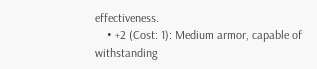effectiveness.
    • +2 (Cost: 1): Medium armor, capable of withstanding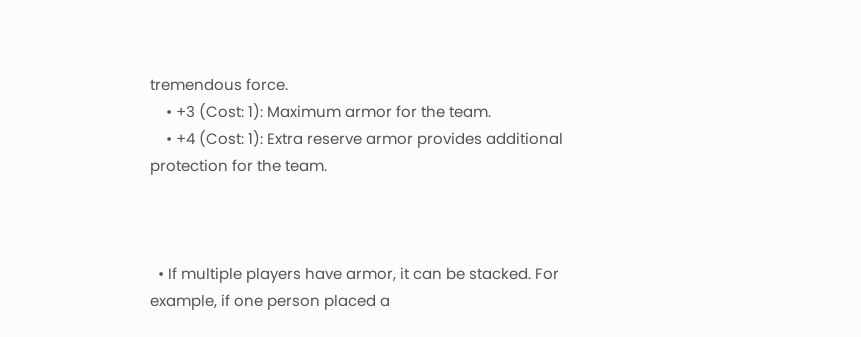tremendous force.
    • +3 (Cost: 1): Maximum armor for the team.
    • +4 (Cost: 1): Extra reserve armor provides additional protection for the team.



  • If multiple players have armor, it can be stacked. For example, if one person placed a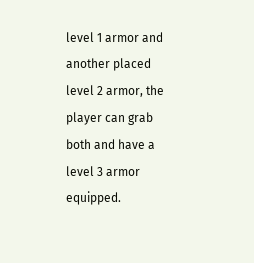level 1 armor and another placed level 2 armor, the player can grab both and have a level 3 armor equipped.